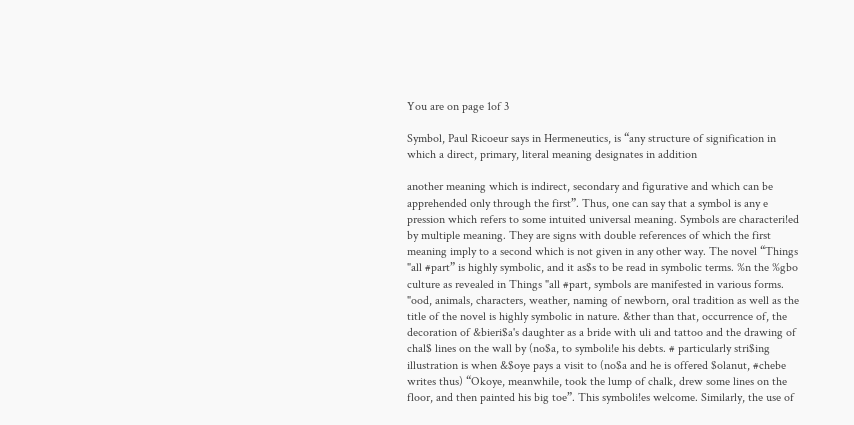You are on page 1of 3

Symbol, Paul Ricoeur says in Hermeneutics, is “any structure of signification in which a direct, primary, literal meaning designates in addition

another meaning which is indirect, secondary and figurative and which can be apprehended only through the first”. Thus, one can say that a symbol is any e pression which refers to some intuited universal meaning. Symbols are characteri!ed by multiple meaning. They are signs with double references of which the first meaning imply to a second which is not given in any other way. The novel “Things "all #part” is highly symbolic, and it as$s to be read in symbolic terms. %n the %gbo culture as revealed in Things "all #part, symbols are manifested in various forms. "ood, animals, characters, weather, naming of newborn, oral tradition as well as the title of the novel is highly symbolic in nature. &ther than that, occurrence of, the decoration of &bieri$a's daughter as a bride with uli and tattoo and the drawing of chal$ lines on the wall by (no$a, to symboli!e his debts. # particularly stri$ing illustration is when &$oye pays a visit to (no$a and he is offered $olanut, #chebe writes thus) “Okoye, meanwhile, took the lump of chalk, drew some lines on the floor, and then painted his big toe”. This symboli!es welcome. Similarly, the use of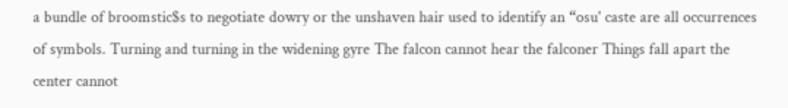a bundle of broomstic$s to negotiate dowry or the unshaven hair used to identify an “osu' caste are all occurrences of symbols. Turning and turning in the widening gyre The falcon cannot hear the falconer Things fall apart the center cannot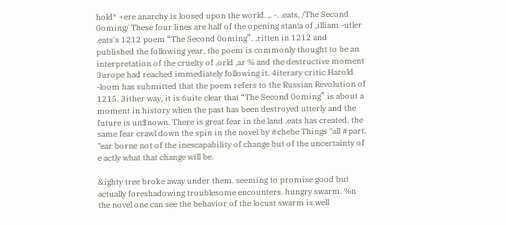hold* +ere anarchy is loosed upon the world. ,. -. .eats, /The Second 0oming/ These four lines are half of the opening stan!a of ,illiam -utler .eats's 1212 poem “The Second 0oming”. ,ritten in 1212 and published the following year, the poem is commonly thought to be an interpretation of the cruelty of ,orld ,ar % and the destructive moment 3urope had reached immediately following it. 4iterary critic Harold -loom has submitted that the poem refers to the Russian Revolution of 1215. 3ither way, it is 6uite clear that “The Second 0oming” is about a moment in history when the past has been destroyed utterly and the future is un$nown. There is great fear in the land .eats has created, the same fear crawl down the spin in the novel by #chebe Things "all #part. "ear borne not of the inescapability of change but of the uncertainty of e actly what that change will be.

&ighty tree broke away under them. seeming to promise good but actually foreshadowing troublesome encounters. hungry swarm. %n the novel one can see the behavior of the locust swarm is well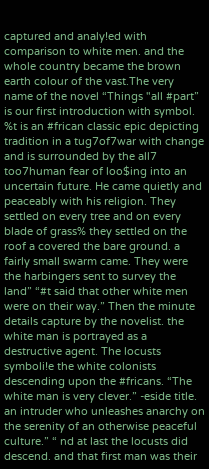captured and analy!ed with comparison to white men. and the whole country became the brown earth colour of the vast.The very name of the novel “Things "all #part” is our first introduction with symbol. %t is an #frican classic epic depicting tradition in a tug7of7war with change and is surrounded by the all7 too7human fear of loo$ing into an uncertain future. He came quietly and peaceably with his religion. They settled on every tree and on every blade of grass% they settled on the roof a covered the bare ground. a fairly small swarm came. They were the harbingers sent to survey the land” “#t said that other white men were on their way.” Then the minute details capture by the novelist. the white man is portrayed as a destructive agent. The locusts symboli!e the white colonists descending upon the #fricans. “The white man is very clever.” -eside title. an intruder who unleashes anarchy on the serenity of an otherwise peaceful culture.” “ nd at last the locusts did descend. and that first man was their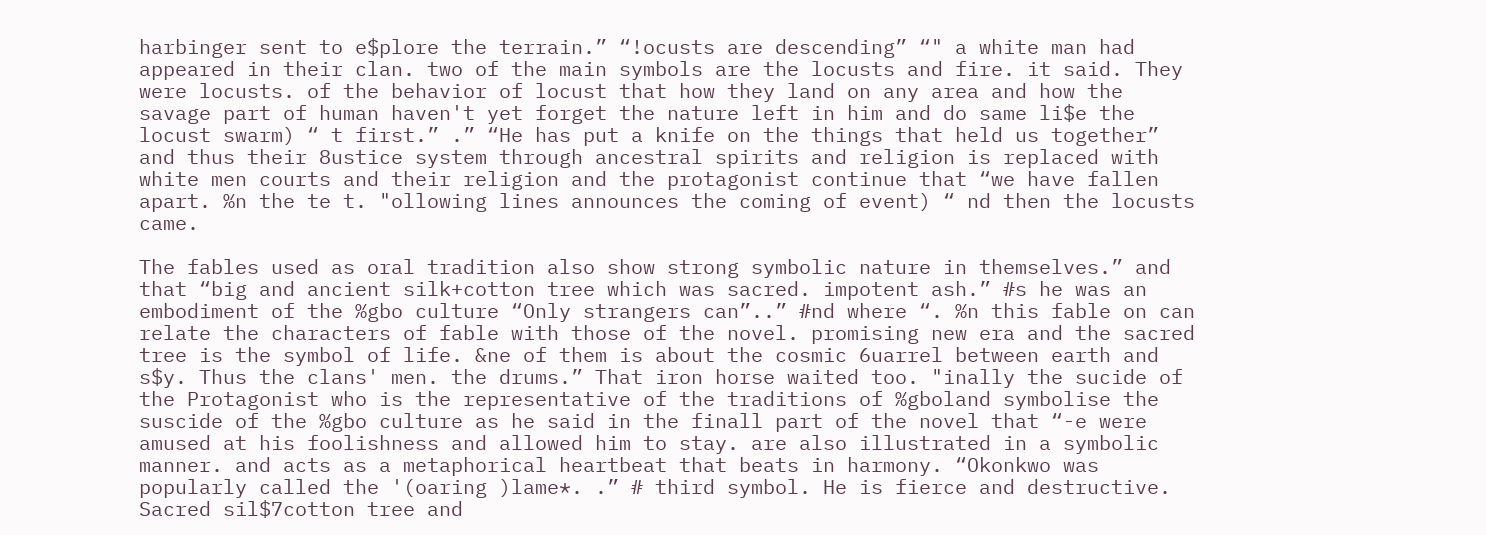harbinger sent to e$plore the terrain.” “!ocusts are descending” “" a white man had appeared in their clan. two of the main symbols are the locusts and fire. it said. They were locusts. of the behavior of locust that how they land on any area and how the savage part of human haven't yet forget the nature left in him and do same li$e the locust swarm) “ t first.” .” “He has put a knife on the things that held us together” and thus their 8ustice system through ancestral spirits and religion is replaced with white men courts and their religion and the protagonist continue that “we have fallen apart. %n the te t. "ollowing lines announces the coming of event) “ nd then the locusts came.

The fables used as oral tradition also show strong symbolic nature in themselves.” and that “big and ancient silk+cotton tree which was sacred. impotent ash.” #s he was an embodiment of the %gbo culture “Only strangers can”..” #nd where “. %n this fable on can relate the characters of fable with those of the novel. promising new era and the sacred tree is the symbol of life. &ne of them is about the cosmic 6uarrel between earth and s$y. Thus the clans' men. the drums.” That iron horse waited too. "inally the sucide of the Protagonist who is the representative of the traditions of %gboland symbolise the suscide of the %gbo culture as he said in the finall part of the novel that “-e were amused at his foolishness and allowed him to stay. are also illustrated in a symbolic manner. and acts as a metaphorical heartbeat that beats in harmony. “Okonkwo was popularly called the '(oaring )lame*. .” # third symbol. He is fierce and destructive. Sacred sil$7cotton tree and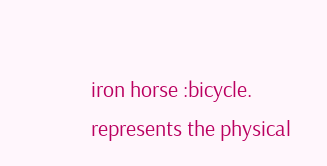iron horse :bicycle. represents the physical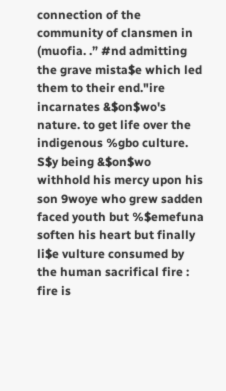connection of the community of clansmen in (muofia. .” #nd admitting the grave mista$e which led them to their end."ire incarnates &$on$wo's nature. to get life over the indigenous %gbo culture. S$y being &$on$wo withhold his mercy upon his son 9woye who grew sadden faced youth but %$emefuna soften his heart but finally li$e vulture consumed by the human sacrifical fire : fire is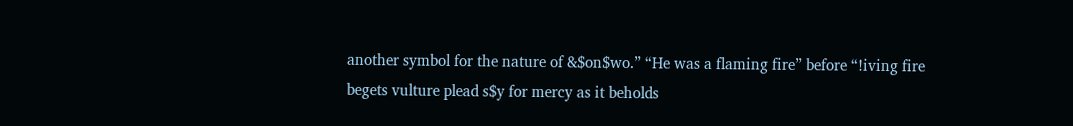another symbol for the nature of &$on$wo.” “He was a flaming fire” before “!iving fire begets vulture plead s$y for mercy as it beholds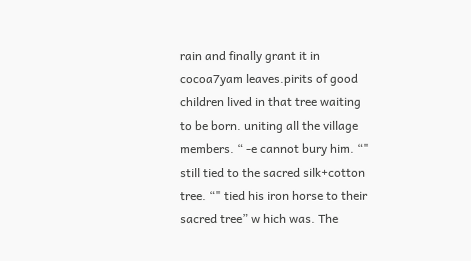rain and finally grant it in cocoa7yam leaves.pirits of good children lived in that tree waiting to be born. uniting all the village members. “ -e cannot bury him. “" still tied to the sacred silk+cotton tree. “" tied his iron horse to their sacred tree” w hich was. The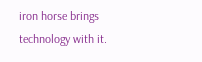iron horse brings technology with it.